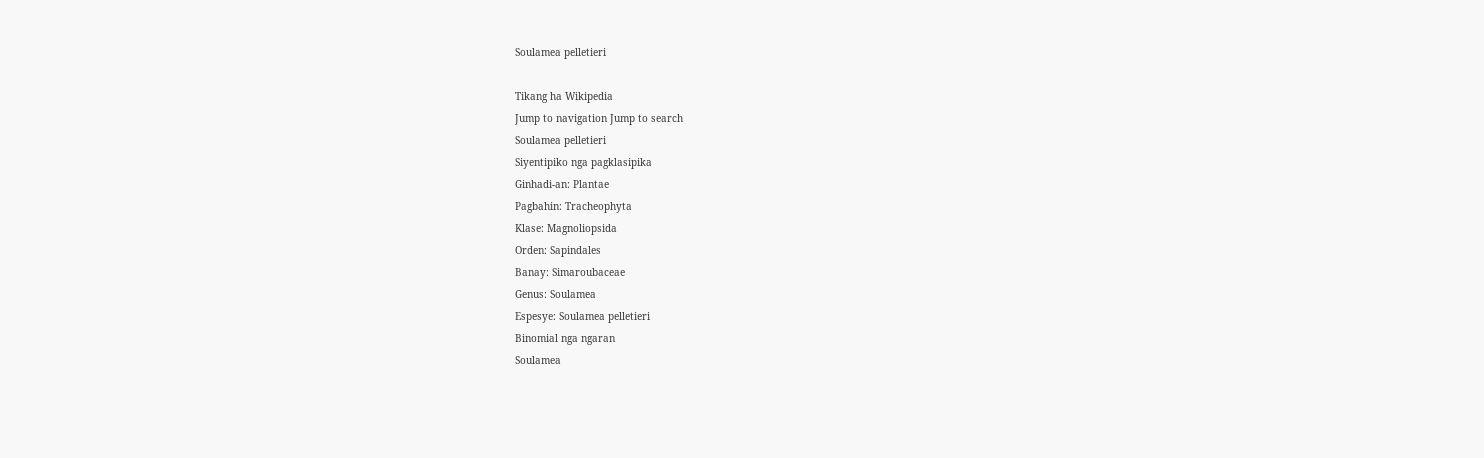Soulamea pelletieri

Tikang ha Wikipedia
Jump to navigation Jump to search
Soulamea pelletieri
Siyentipiko nga pagklasipika
Ginhadi-an: Plantae
Pagbahin: Tracheophyta
Klase: Magnoliopsida
Orden: Sapindales
Banay: Simaroubaceae
Genus: Soulamea
Espesye: Soulamea pelletieri
Binomial nga ngaran
Soulamea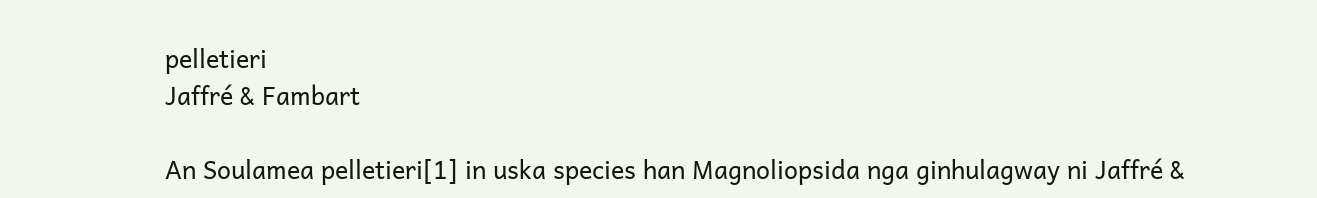pelletieri
Jaffré & Fambart

An Soulamea pelletieri[1] in uska species han Magnoliopsida nga ginhulagway ni Jaffré &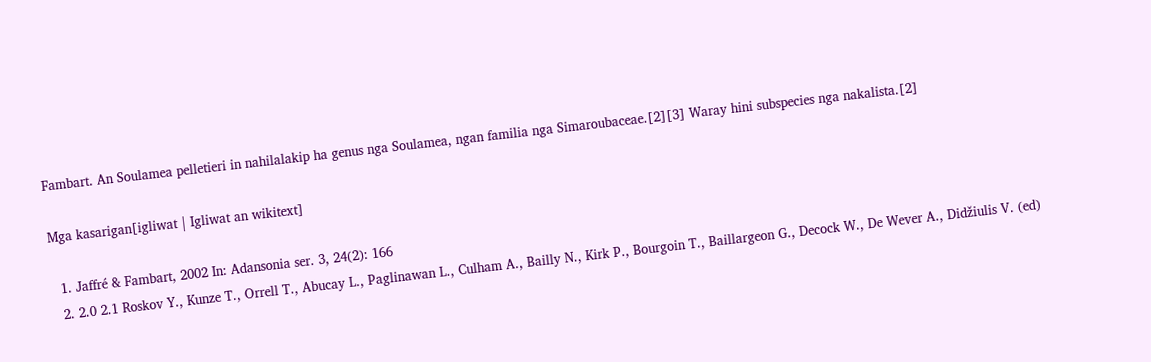Fambart. An Soulamea pelletieri in nahilalakip ha genus nga Soulamea, ngan familia nga Simaroubaceae.[2][3] Waray hini subspecies nga nakalista.[2]

Mga kasarigan[igliwat | Igliwat an wikitext]

  1. Jaffré & Fambart, 2002 In: Adansonia ser. 3, 24(2): 166
  2. 2.0 2.1 Roskov Y., Kunze T., Orrell T., Abucay L., Paglinawan L., Culham A., Bailly N., Kirk P., Bourgoin T., Baillargeon G., Decock W., De Wever A., Didžiulis V. (ed)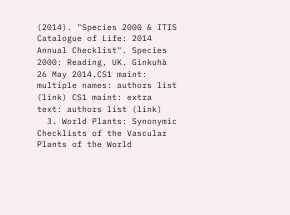(2014). "Species 2000 & ITIS Catalogue of Life: 2014 Annual Checklist". Species 2000: Reading, UK. Ginkuhà 26 May 2014.CS1 maint: multiple names: authors list (link) CS1 maint: extra text: authors list (link)
  3. World Plants: Synonymic Checklists of the Vascular Plants of the World